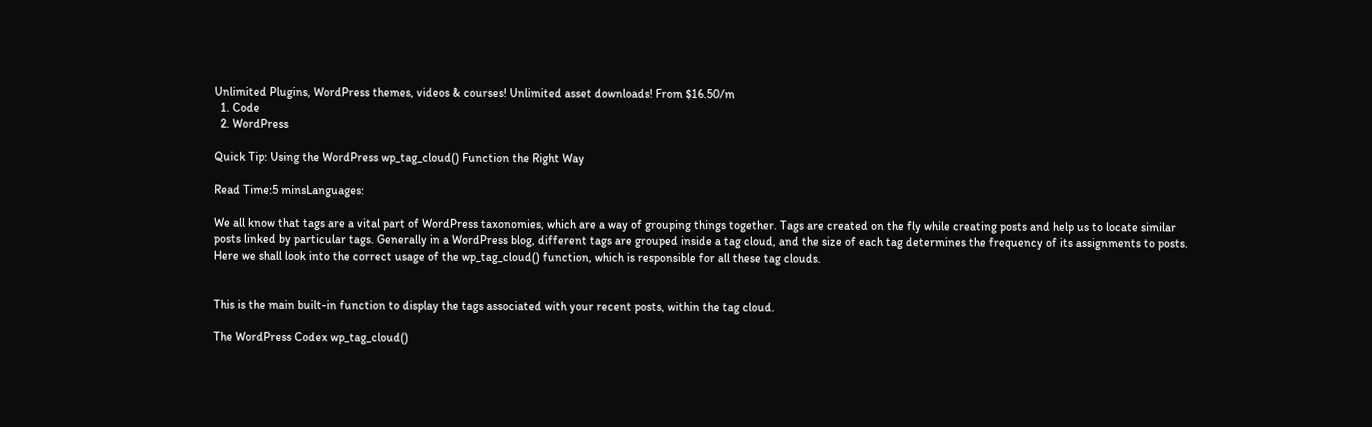Unlimited Plugins, WordPress themes, videos & courses! Unlimited asset downloads! From $16.50/m
  1. Code
  2. WordPress

Quick Tip: Using the WordPress wp_tag_cloud() Function the Right Way

Read Time:5 minsLanguages:

We all know that tags are a vital part of WordPress taxonomies, which are a way of grouping things together. Tags are created on the fly while creating posts and help us to locate similar posts linked by particular tags. Generally in a WordPress blog, different tags are grouped inside a tag cloud, and the size of each tag determines the frequency of its assignments to posts. Here we shall look into the correct usage of the wp_tag_cloud() function, which is responsible for all these tag clouds.


This is the main built-in function to display the tags associated with your recent posts, within the tag cloud.

The WordPress Codex wp_tag_cloud()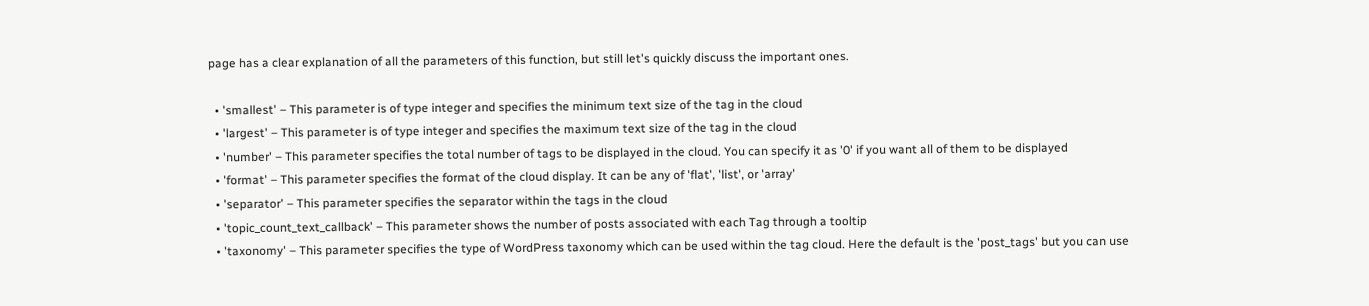page has a clear explanation of all the parameters of this function, but still let's quickly discuss the important ones.

  • 'smallest' – This parameter is of type integer and specifies the minimum text size of the tag in the cloud
  • 'largest' – This parameter is of type integer and specifies the maximum text size of the tag in the cloud
  • 'number' – This parameter specifies the total number of tags to be displayed in the cloud. You can specify it as '0' if you want all of them to be displayed
  • 'format' – This parameter specifies the format of the cloud display. It can be any of 'flat', 'list', or 'array'
  • 'separator' – This parameter specifies the separator within the tags in the cloud
  • 'topic_count_text_callback' – This parameter shows the number of posts associated with each Tag through a tooltip
  • 'taxonomy' – This parameter specifies the type of WordPress taxonomy which can be used within the tag cloud. Here the default is the 'post_tags' but you can use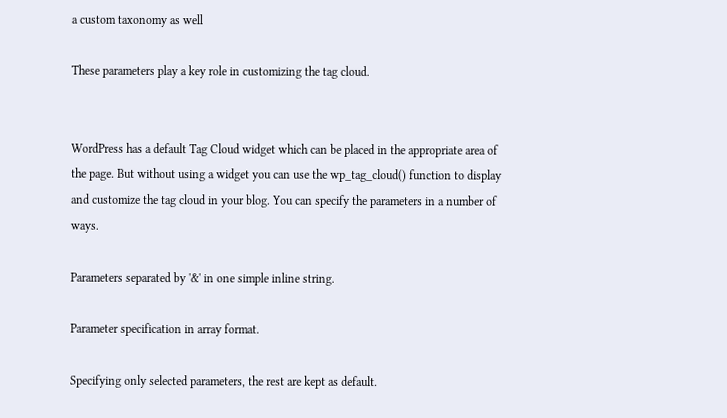a custom taxonomy as well

These parameters play a key role in customizing the tag cloud.


WordPress has a default Tag Cloud widget which can be placed in the appropriate area of the page. But without using a widget you can use the wp_tag_cloud() function to display and customize the tag cloud in your blog. You can specify the parameters in a number of ways.

Parameters separated by '&' in one simple inline string.

Parameter specification in array format.

Specifying only selected parameters, the rest are kept as default.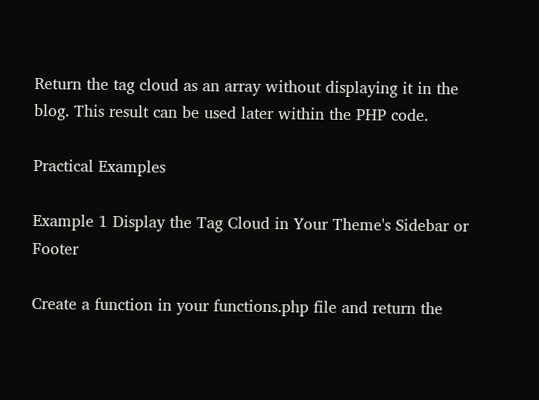Return the tag cloud as an array without displaying it in the blog. This result can be used later within the PHP code.

Practical Examples

Example 1 Display the Tag Cloud in Your Theme's Sidebar or Footer

Create a function in your functions.php file and return the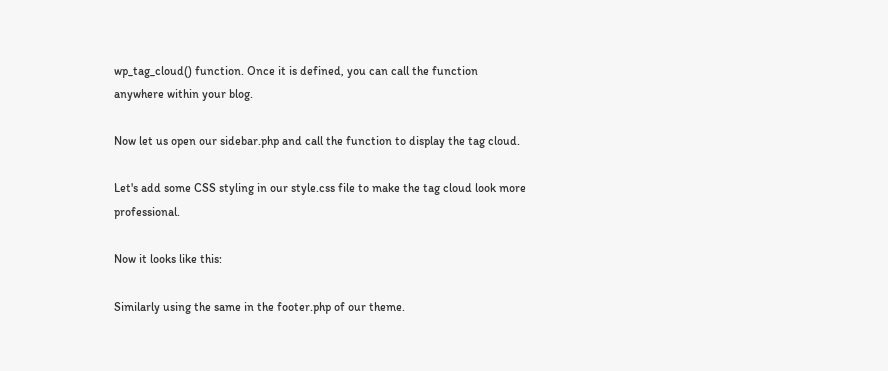wp_tag_cloud() function. Once it is defined, you can call the function anywhere within your blog.

Now let us open our sidebar.php and call the function to display the tag cloud.

Let's add some CSS styling in our style.css file to make the tag cloud look more professional.

Now it looks like this:

Similarly using the same in the footer.php of our theme.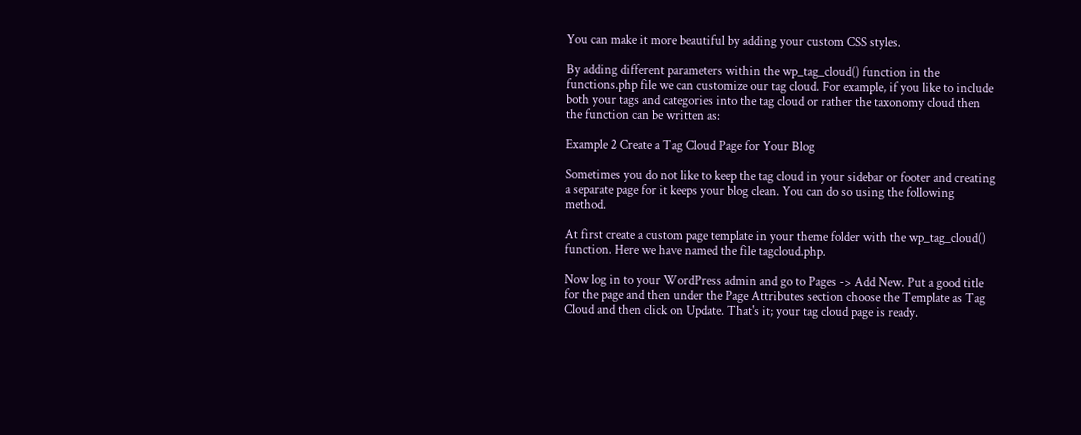You can make it more beautiful by adding your custom CSS styles.

By adding different parameters within the wp_tag_cloud() function in the functions.php file we can customize our tag cloud. For example, if you like to include both your tags and categories into the tag cloud or rather the taxonomy cloud then the function can be written as:

Example 2 Create a Tag Cloud Page for Your Blog

Sometimes you do not like to keep the tag cloud in your sidebar or footer and creating a separate page for it keeps your blog clean. You can do so using the following method.

At first create a custom page template in your theme folder with the wp_tag_cloud() function. Here we have named the file tagcloud.php.

Now log in to your WordPress admin and go to Pages -> Add New. Put a good title for the page and then under the Page Attributes section choose the Template as Tag Cloud and then click on Update. That's it; your tag cloud page is ready.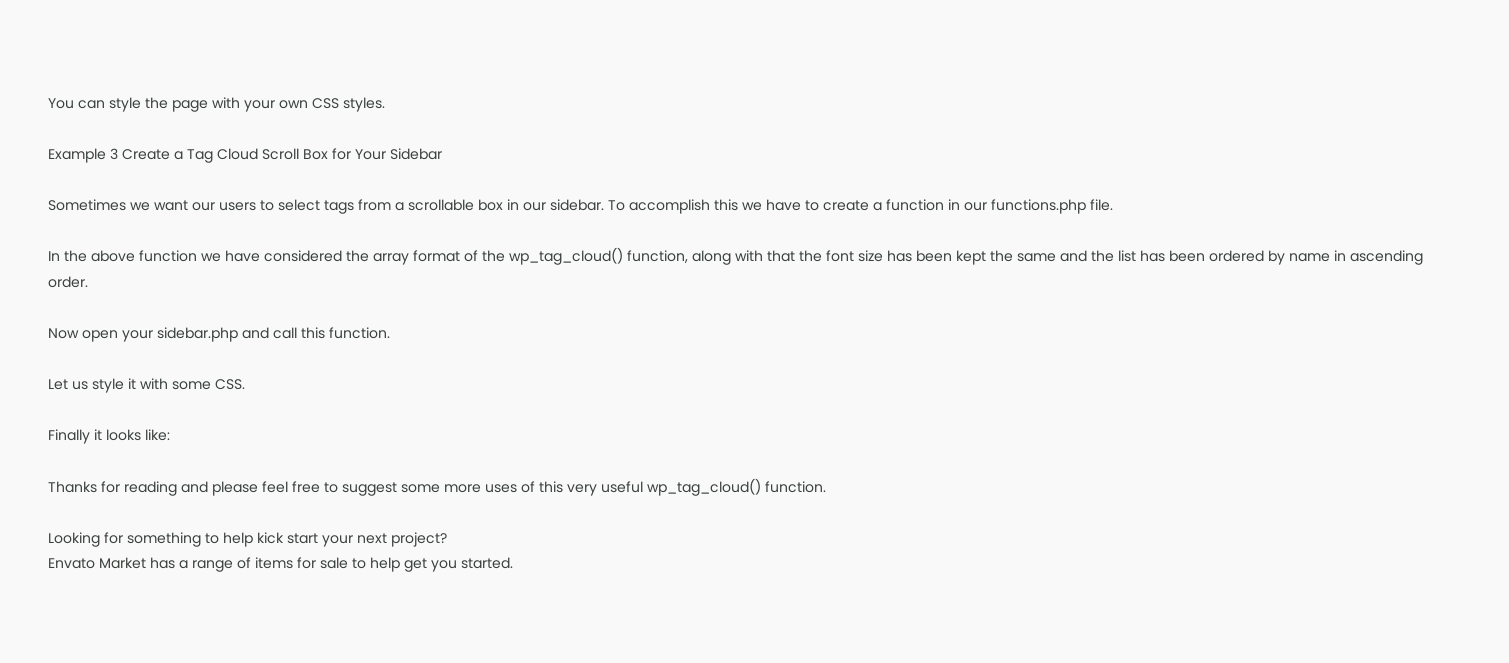You can style the page with your own CSS styles.

Example 3 Create a Tag Cloud Scroll Box for Your Sidebar

Sometimes we want our users to select tags from a scrollable box in our sidebar. To accomplish this we have to create a function in our functions.php file.

In the above function we have considered the array format of the wp_tag_cloud() function, along with that the font size has been kept the same and the list has been ordered by name in ascending order.

Now open your sidebar.php and call this function.

Let us style it with some CSS.

Finally it looks like:

Thanks for reading and please feel free to suggest some more uses of this very useful wp_tag_cloud() function.

Looking for something to help kick start your next project?
Envato Market has a range of items for sale to help get you started.